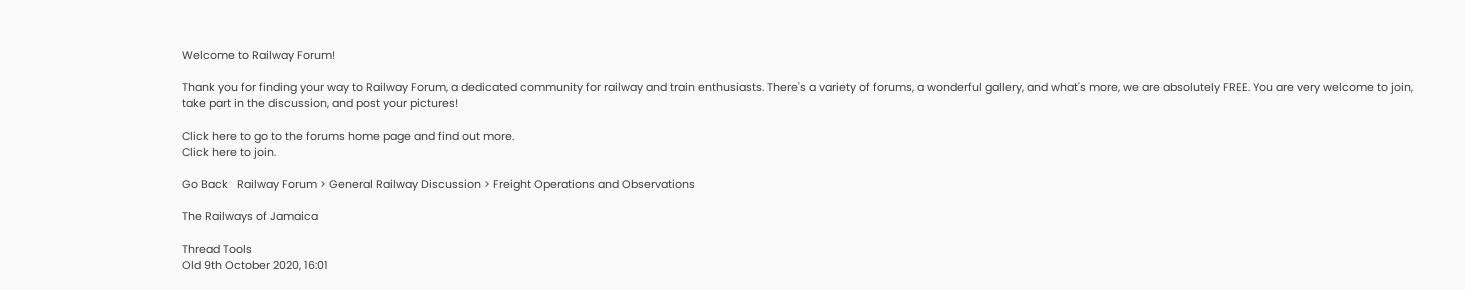Welcome to Railway Forum!

Thank you for finding your way to Railway Forum, a dedicated community for railway and train enthusiasts. There's a variety of forums, a wonderful gallery, and what's more, we are absolutely FREE. You are very welcome to join, take part in the discussion, and post your pictures!

Click here to go to the forums home page and find out more.
Click here to join.

Go Back   Railway Forum > General Railway Discussion > Freight Operations and Observations

The Railways of Jamaica

Thread Tools
Old 9th October 2020, 16:01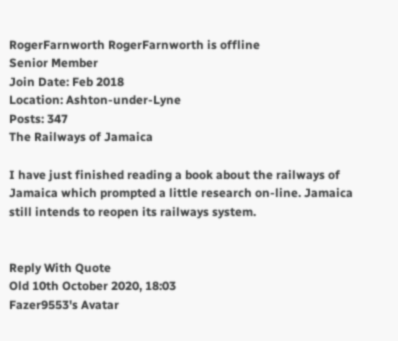RogerFarnworth RogerFarnworth is offline
Senior Member
Join Date: Feb 2018
Location: Ashton-under-Lyne
Posts: 347
The Railways of Jamaica

I have just finished reading a book about the railways of Jamaica which prompted a little research on-line. Jamaica still intends to reopen its railways system.


Reply With Quote
Old 10th October 2020, 18:03
Fazer9553's Avatar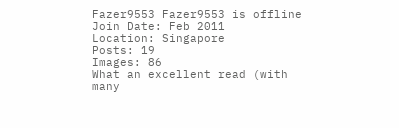Fazer9553 Fazer9553 is offline
Join Date: Feb 2011
Location: Singapore
Posts: 19
Images: 86
What an excellent read (with many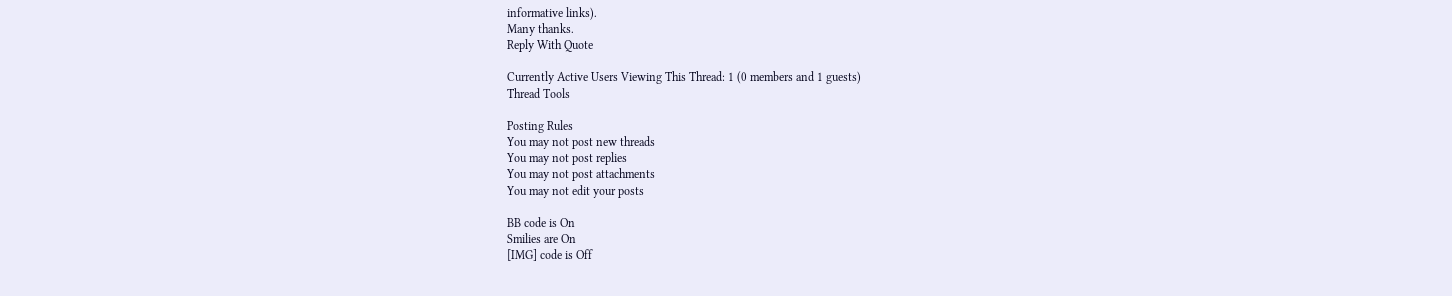informative links).
Many thanks.
Reply With Quote

Currently Active Users Viewing This Thread: 1 (0 members and 1 guests)
Thread Tools

Posting Rules
You may not post new threads
You may not post replies
You may not post attachments
You may not edit your posts

BB code is On
Smilies are On
[IMG] code is Off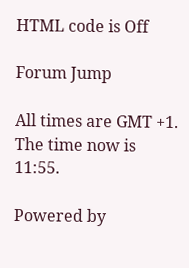HTML code is Off

Forum Jump

All times are GMT +1. The time now is 11:55.

Powered by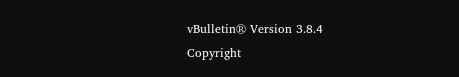vBulletin® Version 3.8.4
Copyright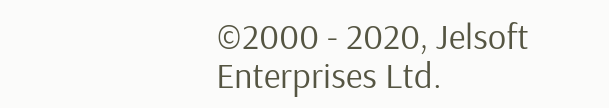©2000 - 2020, Jelsoft Enterprises Ltd.